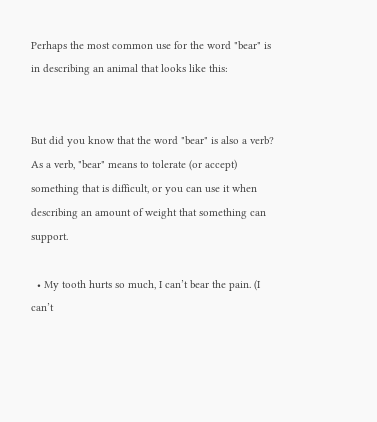Perhaps the most common use for the word "bear" is in describing an animal that looks like this:


But did you know that the word "bear" is also a verb? As a verb, "bear" means to tolerate (or accept) something that is difficult, or you can use it when describing an amount of weight that something can support.

  • My tooth hurts so much, I can’t bear the pain. (I can’t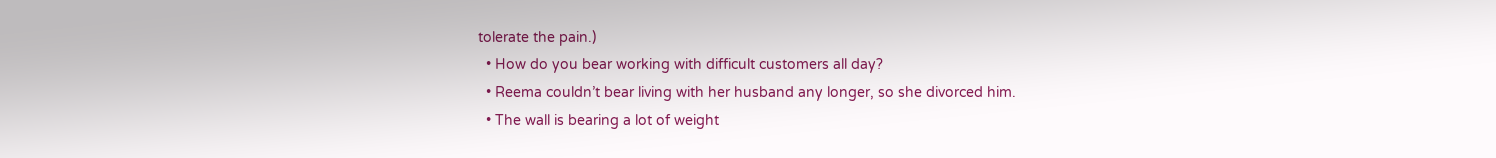tolerate the pain.)
  • How do you bear working with difficult customers all day?
  • Reema couldn’t bear living with her husband any longer, so she divorced him.
  • The wall is bearing a lot of weight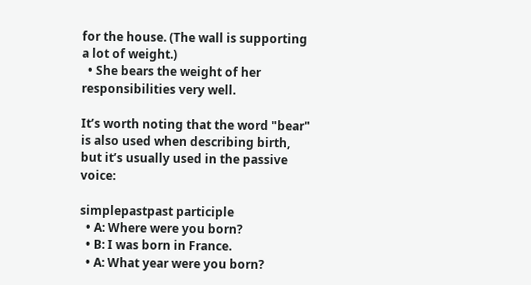for the house. (The wall is supporting a lot of weight.)
  • She bears the weight of her responsibilities very well.

It’s worth noting that the word "bear" is also used when describing birth, but it’s usually used in the passive voice:

simplepastpast participle
  • A: Where were you born?
  • B: I was born in France.
  • A: What year were you born?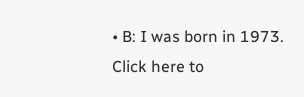• B: I was born in 1973.
Click here to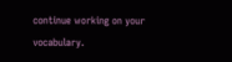continue working on your vocabulary.